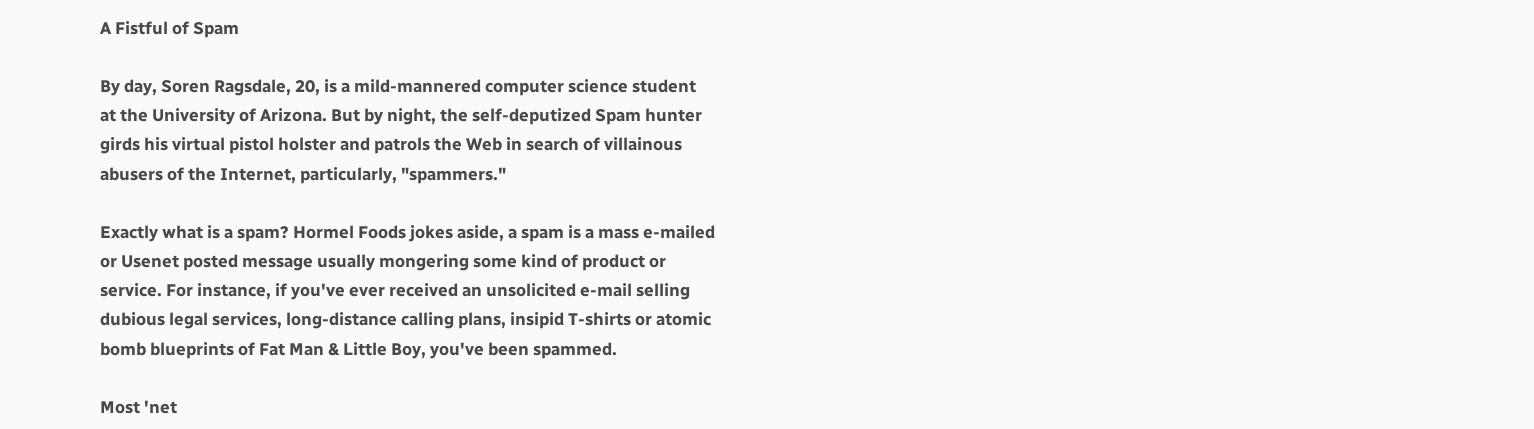A Fistful of Spam

By day, Soren Ragsdale, 20, is a mild-mannered computer science student at the University of Arizona. But by night, the self-deputized Spam hunter girds his virtual pistol holster and patrols the Web in search of villainous abusers of the Internet, particularly, "spammers."

Exactly what is a spam? Hormel Foods jokes aside, a spam is a mass e-mailed or Usenet posted message usually mongering some kind of product or service. For instance, if you've ever received an unsolicited e-mail selling dubious legal services, long-distance calling plans, insipid T-shirts or atomic bomb blueprints of Fat Man & Little Boy, you've been spammed.

Most 'net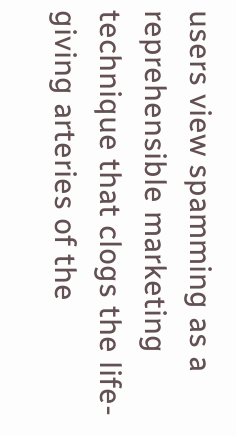users view spamming as a reprehensible marketing technique that clogs the life-giving arteries of the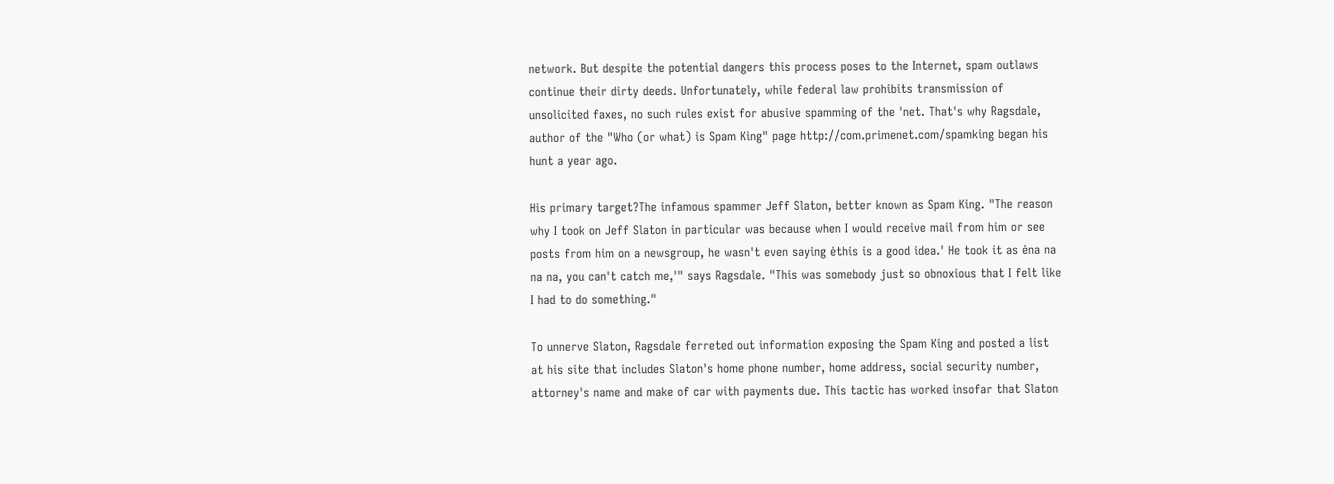network. But despite the potential dangers this process poses to the Internet, spam outlaws continue their dirty deeds. Unfortunately, while federal law prohibits transmission of unsolicited faxes, no such rules exist for abusive spamming of the 'net. That's why Ragsdale, author of the "Who (or what) is Spam King" page http://com.primenet.com/spamking began his hunt a year ago.

His primary target?The infamous spammer Jeff Slaton, better known as Spam King. "The reason why I took on Jeff Slaton in particular was because when I would receive mail from him or see posts from him on a newsgroup, he wasn't even saying ėthis is a good idea.' He took it as ėna na na na, you can't catch me,'" says Ragsdale. "This was somebody just so obnoxious that I felt like I had to do something."

To unnerve Slaton, Ragsdale ferreted out information exposing the Spam King and posted a list at his site that includes Slaton's home phone number, home address, social security number, attorney's name and make of car with payments due. This tactic has worked insofar that Slaton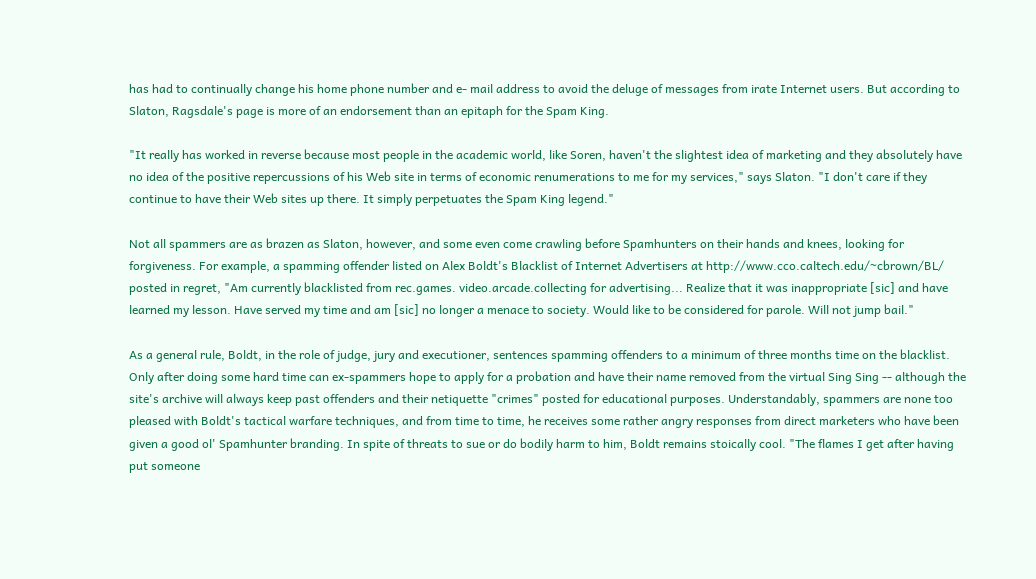has had to continually change his home phone number and e- mail address to avoid the deluge of messages from irate Internet users. But according to Slaton, Ragsdale's page is more of an endorsement than an epitaph for the Spam King.

"It really has worked in reverse because most people in the academic world, like Soren, haven't the slightest idea of marketing and they absolutely have no idea of the positive repercussions of his Web site in terms of economic renumerations to me for my services," says Slaton. "I don't care if they continue to have their Web sites up there. It simply perpetuates the Spam King legend."

Not all spammers are as brazen as Slaton, however, and some even come crawling before Spamhunters on their hands and knees, looking for forgiveness. For example, a spamming offender listed on Alex Boldt's Blacklist of Internet Advertisers at http://www.cco.caltech.edu/~cbrown/BL/ posted in regret, "Am currently blacklisted from rec.games. video.arcade.collecting for advertising... Realize that it was inappropriate [sic] and have learned my lesson. Have served my time and am [sic] no longer a menace to society. Would like to be considered for parole. Will not jump bail."

As a general rule, Boldt, in the role of judge, jury and executioner, sentences spamming offenders to a minimum of three months time on the blacklist. Only after doing some hard time can ex-spammers hope to apply for a probation and have their name removed from the virtual Sing Sing -- although the site's archive will always keep past offenders and their netiquette "crimes" posted for educational purposes. Understandably, spammers are none too pleased with Boldt's tactical warfare techniques, and from time to time, he receives some rather angry responses from direct marketers who have been given a good ol' Spamhunter branding. In spite of threats to sue or do bodily harm to him, Boldt remains stoically cool. "The flames I get after having put someone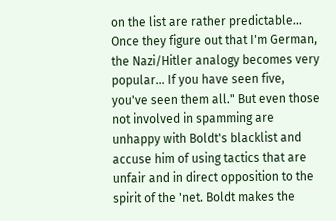on the list are rather predictable... Once they figure out that I'm German, the Nazi/Hitler analogy becomes very popular... If you have seen five, you've seen them all." But even those not involved in spamming are unhappy with Boldt's blacklist and accuse him of using tactics that are unfair and in direct opposition to the spirit of the 'net. Boldt makes the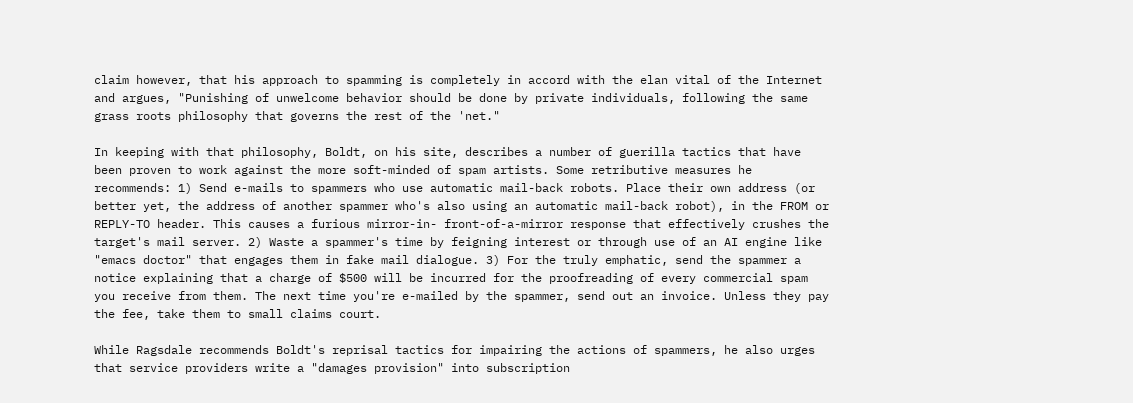claim however, that his approach to spamming is completely in accord with the elan vital of the Internet and argues, "Punishing of unwelcome behavior should be done by private individuals, following the same grass roots philosophy that governs the rest of the 'net."

In keeping with that philosophy, Boldt, on his site, describes a number of guerilla tactics that have been proven to work against the more soft-minded of spam artists. Some retributive measures he recommends: 1) Send e-mails to spammers who use automatic mail-back robots. Place their own address (or better yet, the address of another spammer who's also using an automatic mail-back robot), in the FROM or REPLY-TO header. This causes a furious mirror-in- front-of-a-mirror response that effectively crushes the target's mail server. 2) Waste a spammer's time by feigning interest or through use of an AI engine like "emacs doctor" that engages them in fake mail dialogue. 3) For the truly emphatic, send the spammer a notice explaining that a charge of $500 will be incurred for the proofreading of every commercial spam you receive from them. The next time you're e-mailed by the spammer, send out an invoice. Unless they pay the fee, take them to small claims court.

While Ragsdale recommends Boldt's reprisal tactics for impairing the actions of spammers, he also urges that service providers write a "damages provision" into subscription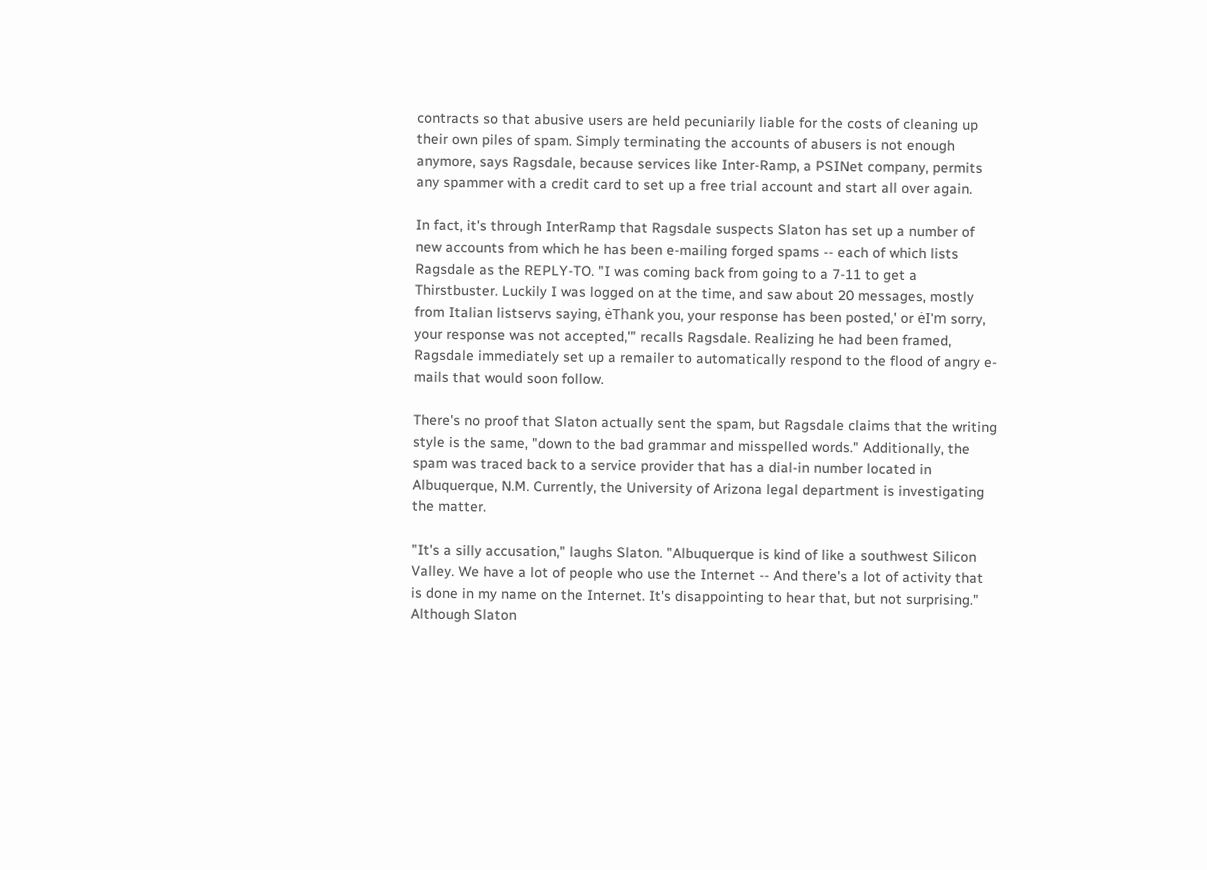contracts so that abusive users are held pecuniarily liable for the costs of cleaning up their own piles of spam. Simply terminating the accounts of abusers is not enough anymore, says Ragsdale, because services like Inter-Ramp, a PSINet company, permits any spammer with a credit card to set up a free trial account and start all over again.

In fact, it's through InterRamp that Ragsdale suspects Slaton has set up a number of new accounts from which he has been e-mailing forged spams -- each of which lists Ragsdale as the REPLY-TO. "I was coming back from going to a 7-11 to get a Thirstbuster. Luckily I was logged on at the time, and saw about 20 messages, mostly from Italian listservs saying, ėThank you, your response has been posted,' or ėI'm sorry, your response was not accepted,'" recalls Ragsdale. Realizing he had been framed, Ragsdale immediately set up a remailer to automatically respond to the flood of angry e-mails that would soon follow.

There's no proof that Slaton actually sent the spam, but Ragsdale claims that the writing style is the same, "down to the bad grammar and misspelled words." Additionally, the spam was traced back to a service provider that has a dial-in number located in Albuquerque, N.M. Currently, the University of Arizona legal department is investigating the matter.

"It's a silly accusation," laughs Slaton. "Albuquerque is kind of like a southwest Silicon Valley. We have a lot of people who use the Internet -- And there's a lot of activity that is done in my name on the Internet. It's disappointing to hear that, but not surprising." Although Slaton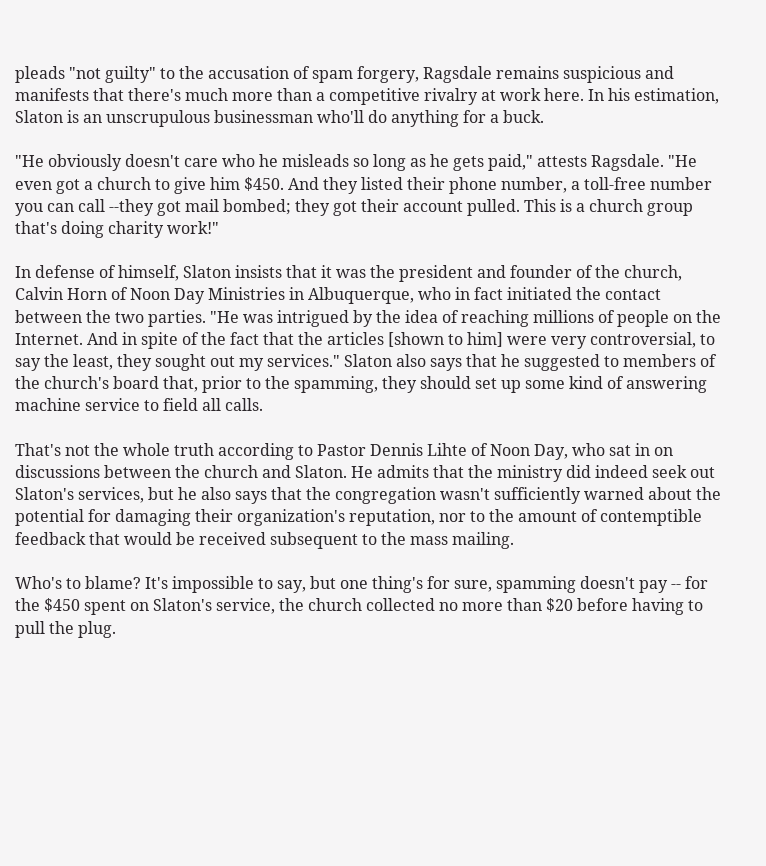pleads "not guilty" to the accusation of spam forgery, Ragsdale remains suspicious and manifests that there's much more than a competitive rivalry at work here. In his estimation, Slaton is an unscrupulous businessman who'll do anything for a buck.

"He obviously doesn't care who he misleads so long as he gets paid," attests Ragsdale. "He even got a church to give him $450. And they listed their phone number, a toll-free number you can call --they got mail bombed; they got their account pulled. This is a church group that's doing charity work!"

In defense of himself, Slaton insists that it was the president and founder of the church, Calvin Horn of Noon Day Ministries in Albuquerque, who in fact initiated the contact between the two parties. "He was intrigued by the idea of reaching millions of people on the Internet. And in spite of the fact that the articles [shown to him] were very controversial, to say the least, they sought out my services." Slaton also says that he suggested to members of the church's board that, prior to the spamming, they should set up some kind of answering machine service to field all calls.

That's not the whole truth according to Pastor Dennis Lihte of Noon Day, who sat in on discussions between the church and Slaton. He admits that the ministry did indeed seek out Slaton's services, but he also says that the congregation wasn't sufficiently warned about the potential for damaging their organization's reputation, nor to the amount of contemptible feedback that would be received subsequent to the mass mailing.

Who's to blame? It's impossible to say, but one thing's for sure, spamming doesn't pay -- for the $450 spent on Slaton's service, the church collected no more than $20 before having to pull the plug.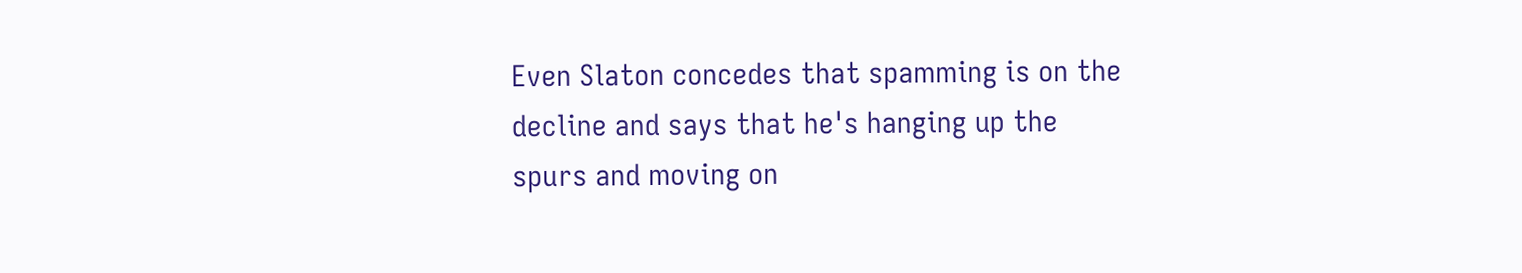Even Slaton concedes that spamming is on the decline and says that he's hanging up the spurs and moving on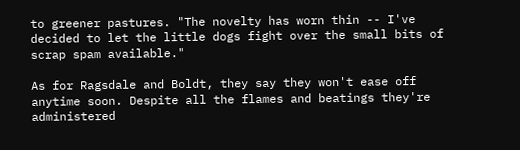to greener pastures. "The novelty has worn thin -- I've decided to let the little dogs fight over the small bits of scrap spam available."

As for Ragsdale and Boldt, they say they won't ease off anytime soon. Despite all the flames and beatings they're administered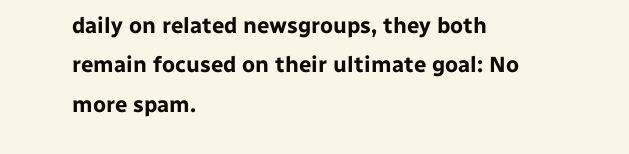daily on related newsgroups, they both remain focused on their ultimate goal: No more spam.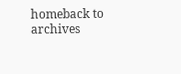homeback to archives